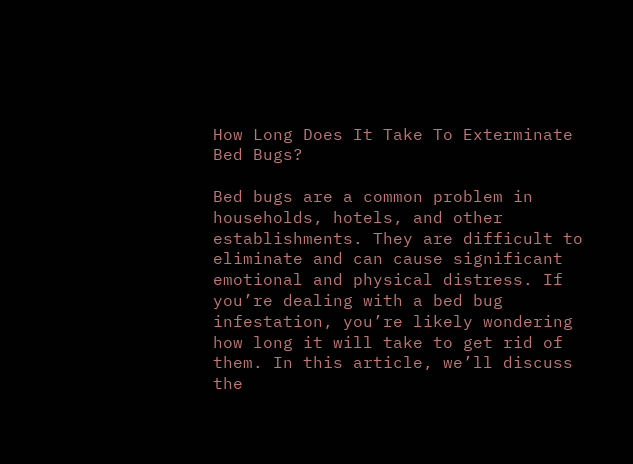How Long Does It Take To Exterminate Bed Bugs?

Bed bugs are a common problem in households, hotels, and other establishments. They are difficult to eliminate and can cause significant emotional and physical distress. If you’re dealing with a bed bug infestation, you’re likely wondering how long it will take to get rid of them. In this article, we’ll discuss the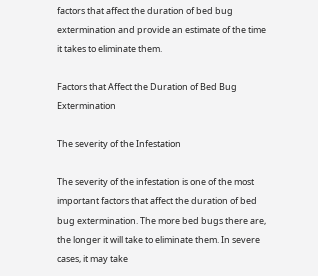factors that affect the duration of bed bug extermination and provide an estimate of the time it takes to eliminate them.

Factors that Affect the Duration of Bed Bug Extermination

The severity of the Infestation

The severity of the infestation is one of the most important factors that affect the duration of bed bug extermination. The more bed bugs there are, the longer it will take to eliminate them. In severe cases, it may take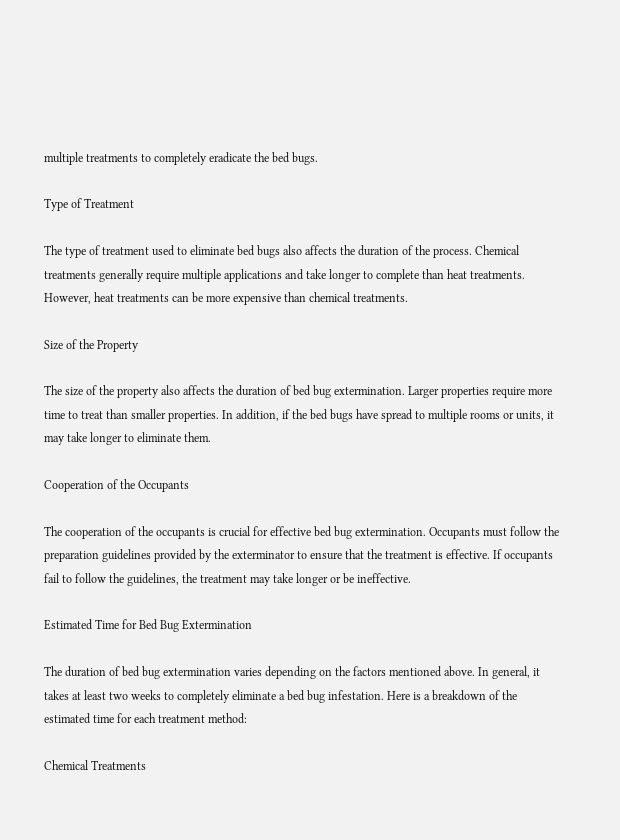multiple treatments to completely eradicate the bed bugs.

Type of Treatment

The type of treatment used to eliminate bed bugs also affects the duration of the process. Chemical treatments generally require multiple applications and take longer to complete than heat treatments. However, heat treatments can be more expensive than chemical treatments.

Size of the Property

The size of the property also affects the duration of bed bug extermination. Larger properties require more time to treat than smaller properties. In addition, if the bed bugs have spread to multiple rooms or units, it may take longer to eliminate them.

Cooperation of the Occupants

The cooperation of the occupants is crucial for effective bed bug extermination. Occupants must follow the preparation guidelines provided by the exterminator to ensure that the treatment is effective. If occupants fail to follow the guidelines, the treatment may take longer or be ineffective.

Estimated Time for Bed Bug Extermination

The duration of bed bug extermination varies depending on the factors mentioned above. In general, it takes at least two weeks to completely eliminate a bed bug infestation. Here is a breakdown of the estimated time for each treatment method:

Chemical Treatments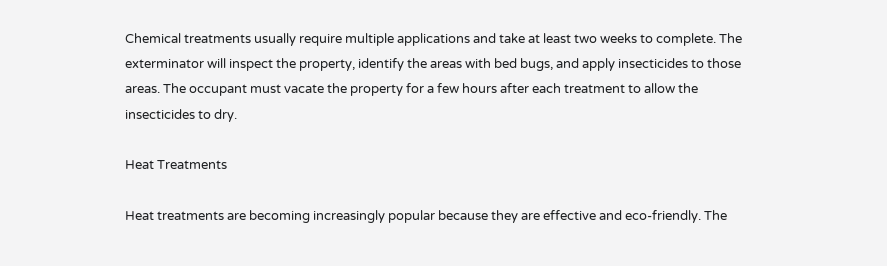Chemical treatments usually require multiple applications and take at least two weeks to complete. The exterminator will inspect the property, identify the areas with bed bugs, and apply insecticides to those areas. The occupant must vacate the property for a few hours after each treatment to allow the insecticides to dry.

Heat Treatments

Heat treatments are becoming increasingly popular because they are effective and eco-friendly. The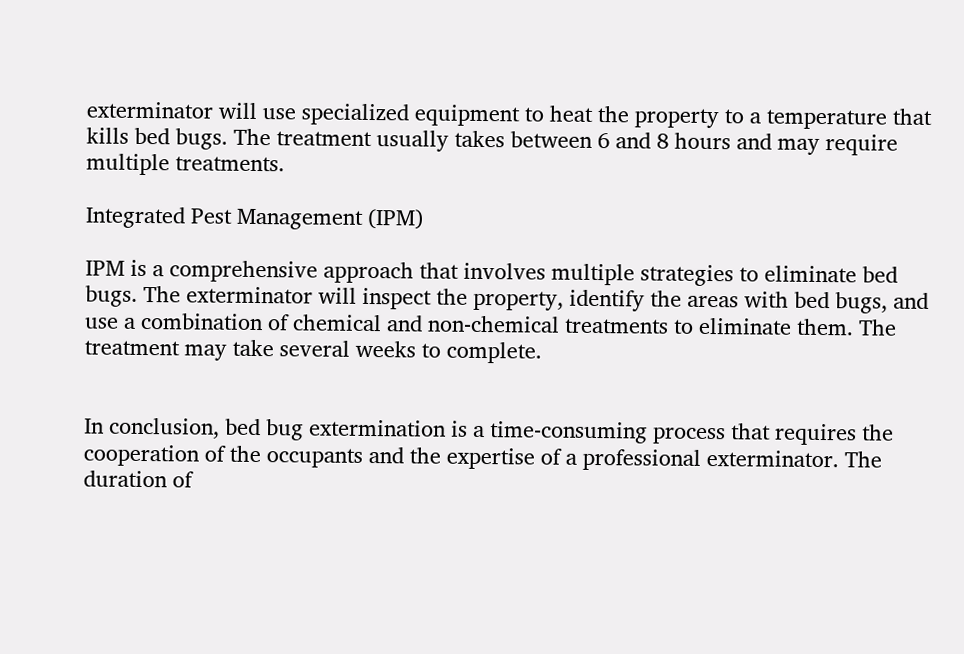exterminator will use specialized equipment to heat the property to a temperature that kills bed bugs. The treatment usually takes between 6 and 8 hours and may require multiple treatments.

Integrated Pest Management (IPM)

IPM is a comprehensive approach that involves multiple strategies to eliminate bed bugs. The exterminator will inspect the property, identify the areas with bed bugs, and use a combination of chemical and non-chemical treatments to eliminate them. The treatment may take several weeks to complete.


In conclusion, bed bug extermination is a time-consuming process that requires the cooperation of the occupants and the expertise of a professional exterminator. The duration of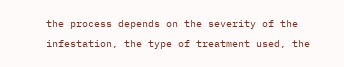the process depends on the severity of the infestation, the type of treatment used, the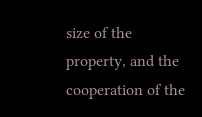size of the property, and the cooperation of the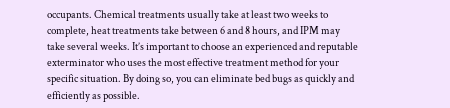occupants. Chemical treatments usually take at least two weeks to complete, heat treatments take between 6 and 8 hours, and IPM may take several weeks. It’s important to choose an experienced and reputable exterminator who uses the most effective treatment method for your specific situation. By doing so, you can eliminate bed bugs as quickly and efficiently as possible.